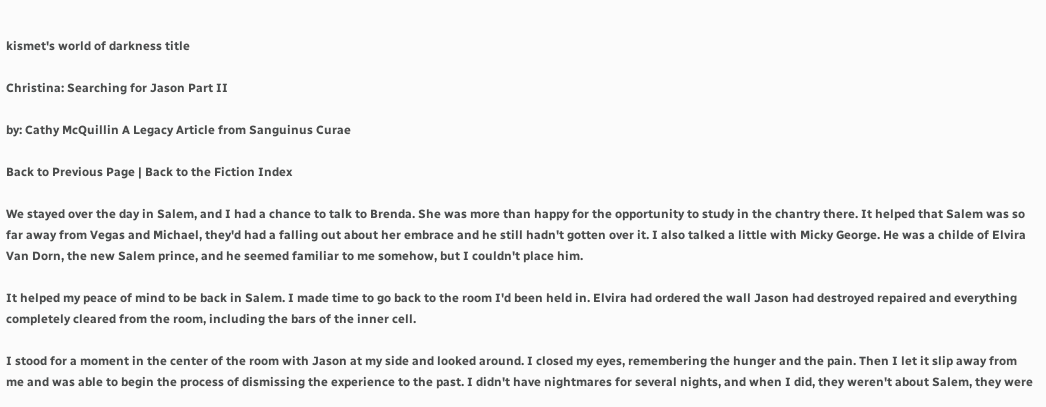kismet's world of darkness title

Christina: Searching for Jason Part II

by: Cathy McQuillin A Legacy Article from Sanguinus Curae

Back to Previous Page | Back to the Fiction Index

We stayed over the day in Salem, and I had a chance to talk to Brenda. She was more than happy for the opportunity to study in the chantry there. It helped that Salem was so far away from Vegas and Michael, they'd had a falling out about her embrace and he still hadn't gotten over it. I also talked a little with Micky George. He was a childe of Elvira Van Dorn, the new Salem prince, and he seemed familiar to me somehow, but I couldn't place him.

It helped my peace of mind to be back in Salem. I made time to go back to the room I'd been held in. Elvira had ordered the wall Jason had destroyed repaired and everything completely cleared from the room, including the bars of the inner cell.

I stood for a moment in the center of the room with Jason at my side and looked around. I closed my eyes, remembering the hunger and the pain. Then I let it slip away from me and was able to begin the process of dismissing the experience to the past. I didn't have nightmares for several nights, and when I did, they weren't about Salem, they were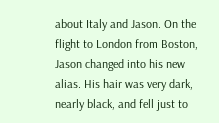about Italy and Jason. On the flight to London from Boston, Jason changed into his new alias. His hair was very dark, nearly black, and fell just to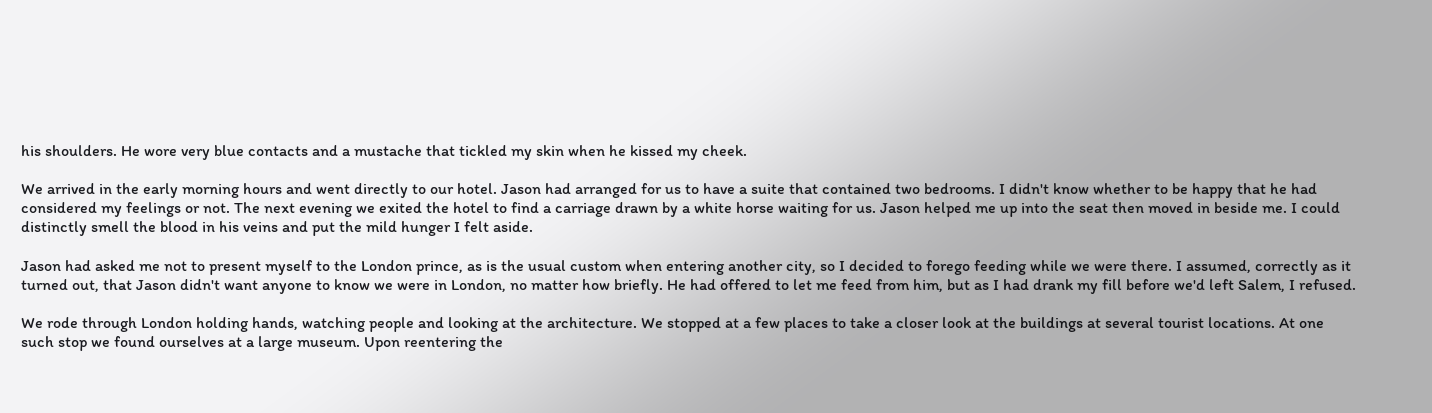his shoulders. He wore very blue contacts and a mustache that tickled my skin when he kissed my cheek.

We arrived in the early morning hours and went directly to our hotel. Jason had arranged for us to have a suite that contained two bedrooms. I didn't know whether to be happy that he had considered my feelings or not. The next evening we exited the hotel to find a carriage drawn by a white horse waiting for us. Jason helped me up into the seat then moved in beside me. I could distinctly smell the blood in his veins and put the mild hunger I felt aside.

Jason had asked me not to present myself to the London prince, as is the usual custom when entering another city, so I decided to forego feeding while we were there. I assumed, correctly as it turned out, that Jason didn't want anyone to know we were in London, no matter how briefly. He had offered to let me feed from him, but as I had drank my fill before we'd left Salem, I refused.

We rode through London holding hands, watching people and looking at the architecture. We stopped at a few places to take a closer look at the buildings at several tourist locations. At one such stop we found ourselves at a large museum. Upon reentering the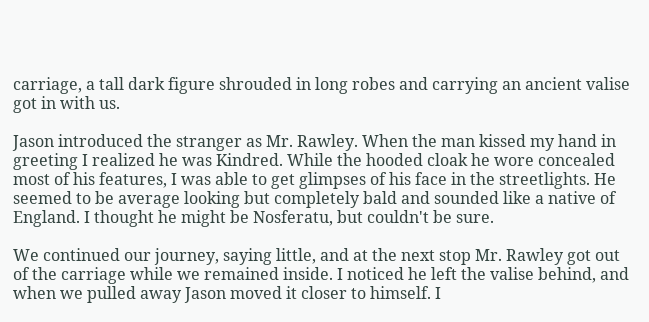carriage, a tall dark figure shrouded in long robes and carrying an ancient valise got in with us.

Jason introduced the stranger as Mr. Rawley. When the man kissed my hand in greeting I realized he was Kindred. While the hooded cloak he wore concealed most of his features, I was able to get glimpses of his face in the streetlights. He seemed to be average looking but completely bald and sounded like a native of England. I thought he might be Nosferatu, but couldn't be sure.

We continued our journey, saying little, and at the next stop Mr. Rawley got out of the carriage while we remained inside. I noticed he left the valise behind, and when we pulled away Jason moved it closer to himself. I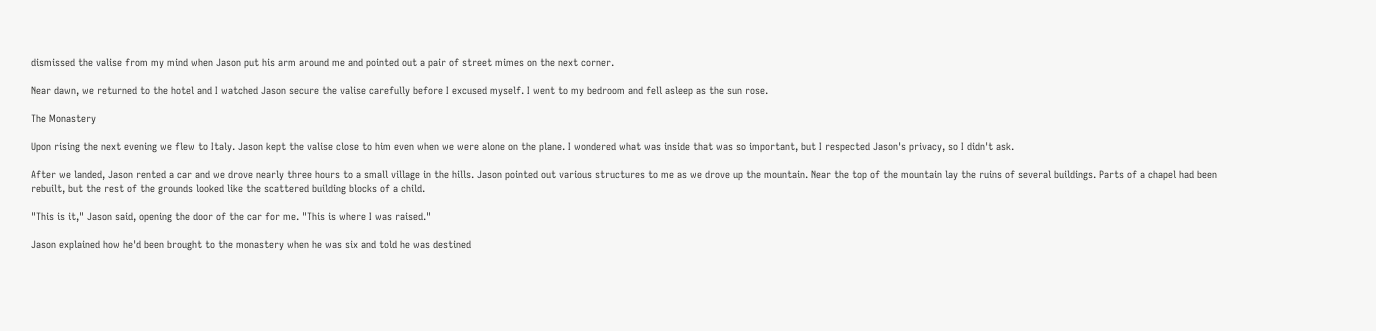dismissed the valise from my mind when Jason put his arm around me and pointed out a pair of street mimes on the next corner.

Near dawn, we returned to the hotel and I watched Jason secure the valise carefully before I excused myself. I went to my bedroom and fell asleep as the sun rose.

The Monastery

Upon rising the next evening we flew to Italy. Jason kept the valise close to him even when we were alone on the plane. I wondered what was inside that was so important, but I respected Jason's privacy, so I didn't ask.

After we landed, Jason rented a car and we drove nearly three hours to a small village in the hills. Jason pointed out various structures to me as we drove up the mountain. Near the top of the mountain lay the ruins of several buildings. Parts of a chapel had been rebuilt, but the rest of the grounds looked like the scattered building blocks of a child.

"This is it," Jason said, opening the door of the car for me. "This is where I was raised."

Jason explained how he'd been brought to the monastery when he was six and told he was destined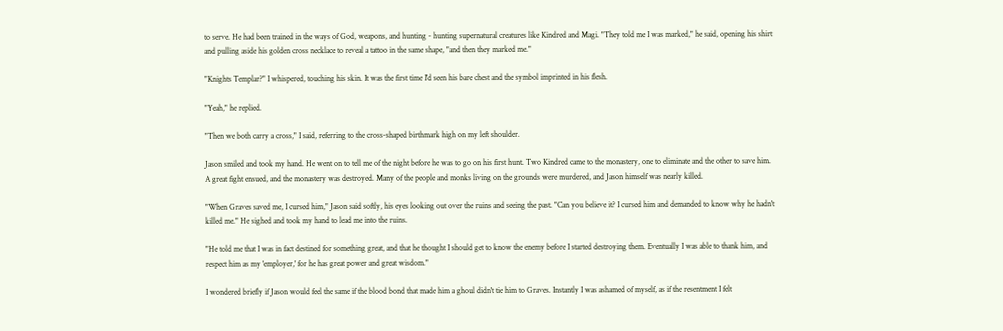to serve. He had been trained in the ways of God, weapons, and hunting - hunting supernatural creatures like Kindred and Magi. "They told me I was marked," he said, opening his shirt and pulling aside his golden cross necklace to reveal a tattoo in the same shape, "and then they marked me."

"Knights Templar?" I whispered, touching his skin. It was the first time I'd seen his bare chest and the symbol imprinted in his flesh.

"Yeah," he replied.

"Then we both carry a cross," I said, referring to the cross-shaped birthmark high on my left shoulder.

Jason smiled and took my hand. He went on to tell me of the night before he was to go on his first hunt. Two Kindred came to the monastery, one to eliminate and the other to save him. A great fight ensued, and the monastery was destroyed. Many of the people and monks living on the grounds were murdered, and Jason himself was nearly killed.

"When Graves saved me, I cursed him," Jason said softly, his eyes looking out over the ruins and seeing the past. "Can you believe it? I cursed him and demanded to know why he hadn't killed me." He sighed and took my hand to lead me into the ruins.

"He told me that I was in fact destined for something great, and that he thought I should get to know the enemy before I started destroying them. Eventually I was able to thank him, and respect him as my 'employer,' for he has great power and great wisdom."

I wondered briefly if Jason would feel the same if the blood bond that made him a ghoul didn't tie him to Graves. Instantly I was ashamed of myself, as if the resentment I felt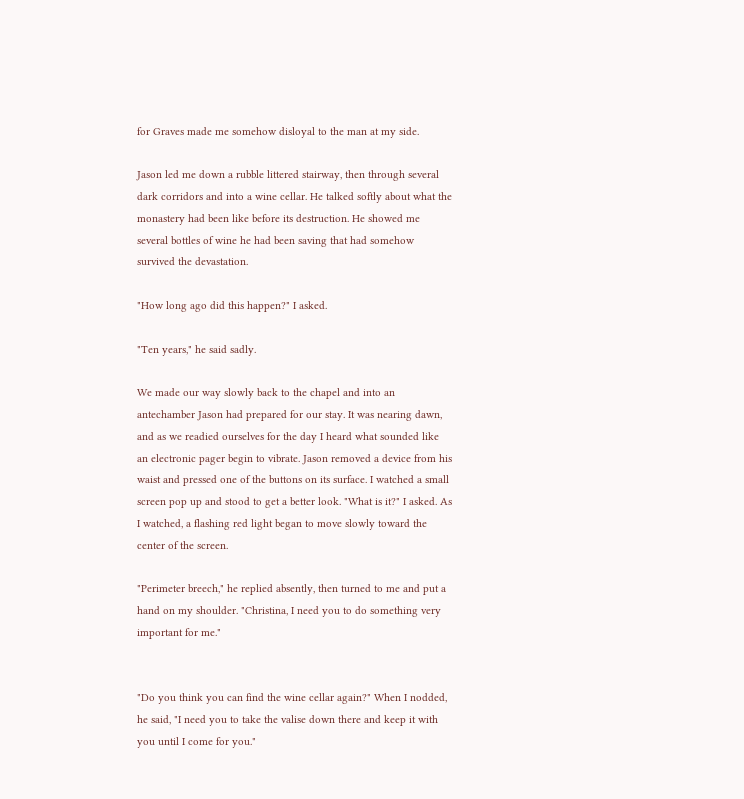for Graves made me somehow disloyal to the man at my side.

Jason led me down a rubble littered stairway, then through several dark corridors and into a wine cellar. He talked softly about what the monastery had been like before its destruction. He showed me several bottles of wine he had been saving that had somehow survived the devastation.

"How long ago did this happen?" I asked.

"Ten years," he said sadly.

We made our way slowly back to the chapel and into an antechamber Jason had prepared for our stay. It was nearing dawn, and as we readied ourselves for the day I heard what sounded like an electronic pager begin to vibrate. Jason removed a device from his waist and pressed one of the buttons on its surface. I watched a small screen pop up and stood to get a better look. "What is it?" I asked. As I watched, a flashing red light began to move slowly toward the center of the screen.

"Perimeter breech," he replied absently, then turned to me and put a hand on my shoulder. "Christina, I need you to do something very important for me."


"Do you think you can find the wine cellar again?" When I nodded, he said, "I need you to take the valise down there and keep it with you until I come for you."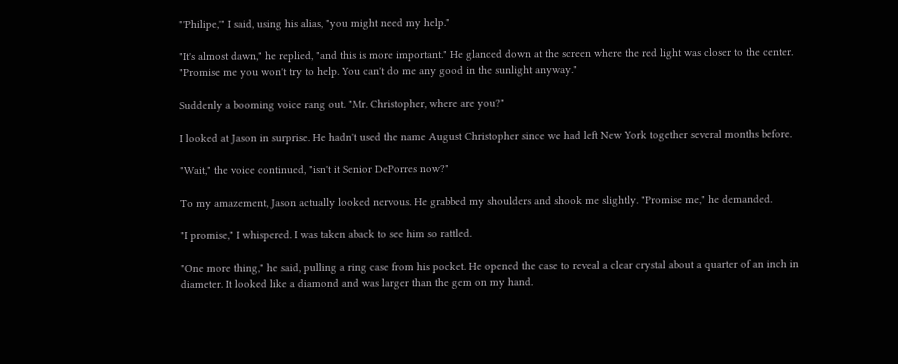"'Philipe,'" I said, using his alias, "you might need my help."

"It's almost dawn," he replied, "and this is more important." He glanced down at the screen where the red light was closer to the center. "Promise me you won't try to help. You can't do me any good in the sunlight anyway."

Suddenly a booming voice rang out. "Mr. Christopher, where are you?"

I looked at Jason in surprise. He hadn't used the name August Christopher since we had left New York together several months before.

"Wait," the voice continued, "isn't it Senior DePorres now?"

To my amazement, Jason actually looked nervous. He grabbed my shoulders and shook me slightly. "Promise me," he demanded.

"I promise," I whispered. I was taken aback to see him so rattled.

"One more thing," he said, pulling a ring case from his pocket. He opened the case to reveal a clear crystal about a quarter of an inch in diameter. It looked like a diamond and was larger than the gem on my hand.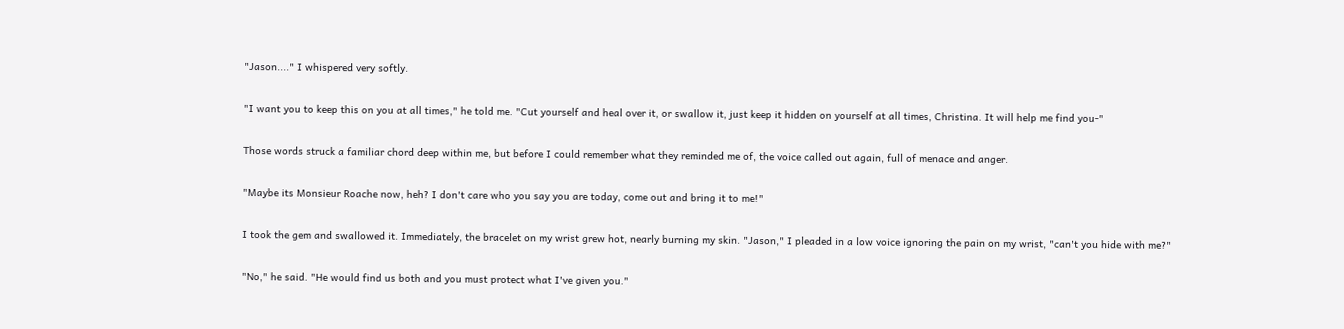"Jason...." I whispered very softly.

"I want you to keep this on you at all times," he told me. "Cut yourself and heal over it, or swallow it, just keep it hidden on yourself at all times, Christina. It will help me find you-"

Those words struck a familiar chord deep within me, but before I could remember what they reminded me of, the voice called out again, full of menace and anger.

"Maybe its Monsieur Roache now, heh? I don't care who you say you are today, come out and bring it to me!"

I took the gem and swallowed it. Immediately, the bracelet on my wrist grew hot, nearly burning my skin. "Jason," I pleaded in a low voice ignoring the pain on my wrist, "can't you hide with me?"

"No," he said. "He would find us both and you must protect what I've given you."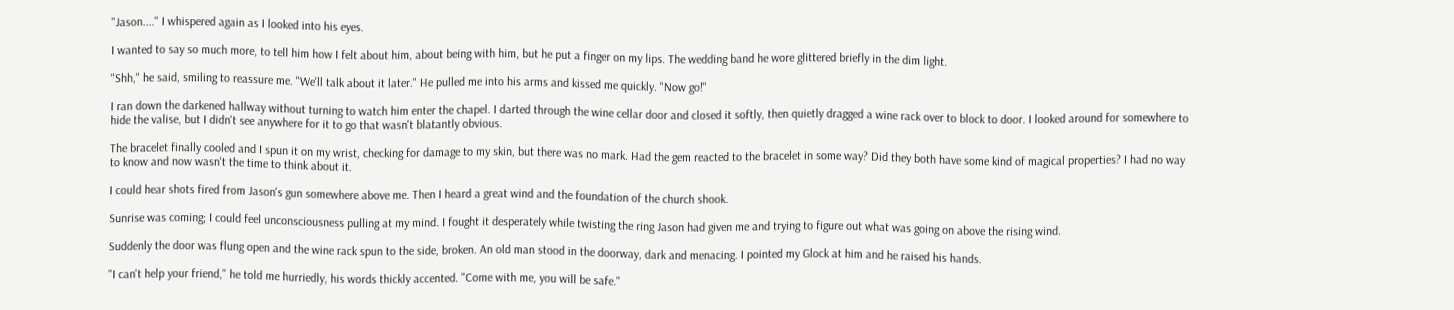"Jason...." I whispered again as I looked into his eyes.

I wanted to say so much more, to tell him how I felt about him, about being with him, but he put a finger on my lips. The wedding band he wore glittered briefly in the dim light.

"Shh," he said, smiling to reassure me. "We'll talk about it later." He pulled me into his arms and kissed me quickly. "Now go!"

I ran down the darkened hallway without turning to watch him enter the chapel. I darted through the wine cellar door and closed it softly, then quietly dragged a wine rack over to block to door. I looked around for somewhere to hide the valise, but I didn't see anywhere for it to go that wasn't blatantly obvious.

The bracelet finally cooled and I spun it on my wrist, checking for damage to my skin, but there was no mark. Had the gem reacted to the bracelet in some way? Did they both have some kind of magical properties? I had no way to know and now wasn't the time to think about it.

I could hear shots fired from Jason's gun somewhere above me. Then I heard a great wind and the foundation of the church shook.

Sunrise was coming; I could feel unconsciousness pulling at my mind. I fought it desperately while twisting the ring Jason had given me and trying to figure out what was going on above the rising wind.

Suddenly the door was flung open and the wine rack spun to the side, broken. An old man stood in the doorway, dark and menacing. I pointed my Glock at him and he raised his hands.

"I can't help your friend," he told me hurriedly, his words thickly accented. "Come with me, you will be safe."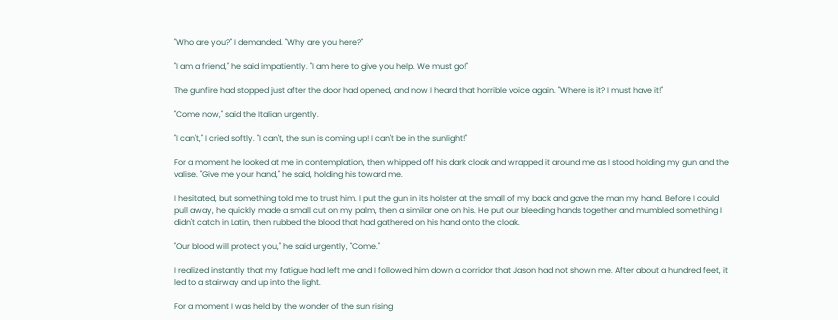"Who are you?" I demanded. "Why are you here?"

"I am a friend," he said impatiently. "I am here to give you help. We must go!"

The gunfire had stopped just after the door had opened, and now I heard that horrible voice again. "Where is it? I must have it!"

"Come now," said the Italian urgently.

"I can't," I cried softly. "I can't, the sun is coming up! I can't be in the sunlight!"

For a moment he looked at me in contemplation, then whipped off his dark cloak and wrapped it around me as I stood holding my gun and the valise. "Give me your hand," he said, holding his toward me.

I hesitated, but something told me to trust him. I put the gun in its holster at the small of my back and gave the man my hand. Before I could pull away, he quickly made a small cut on my palm, then a similar one on his. He put our bleeding hands together and mumbled something I didn't catch in Latin, then rubbed the blood that had gathered on his hand onto the cloak.

"Our blood will protect you," he said urgently, "Come."

I realized instantly that my fatigue had left me and I followed him down a corridor that Jason had not shown me. After about a hundred feet, it led to a stairway and up into the light.

For a moment I was held by the wonder of the sun rising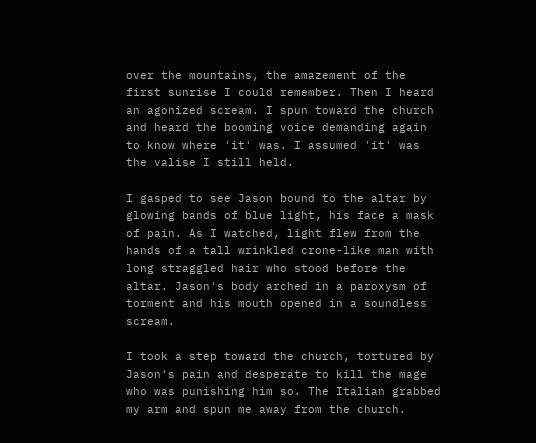over the mountains, the amazement of the first sunrise I could remember. Then I heard an agonized scream. I spun toward the church and heard the booming voice demanding again to know where 'it' was. I assumed 'it' was the valise I still held.

I gasped to see Jason bound to the altar by glowing bands of blue light, his face a mask of pain. As I watched, light flew from the hands of a tall wrinkled crone-like man with long straggled hair who stood before the altar. Jason's body arched in a paroxysm of torment and his mouth opened in a soundless scream.

I took a step toward the church, tortured by Jason's pain and desperate to kill the mage who was punishing him so. The Italian grabbed my arm and spun me away from the church.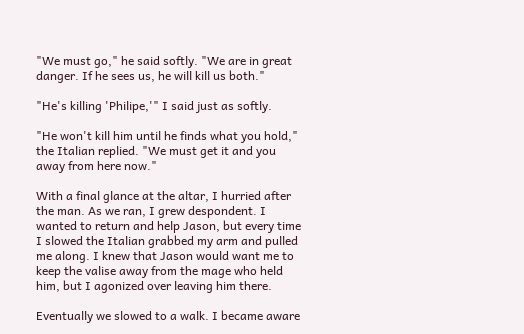"We must go," he said softly. "We are in great danger. If he sees us, he will kill us both."

"He's killing 'Philipe,'" I said just as softly.

"He won't kill him until he finds what you hold," the Italian replied. "We must get it and you away from here now."

With a final glance at the altar, I hurried after the man. As we ran, I grew despondent. I wanted to return and help Jason, but every time I slowed the Italian grabbed my arm and pulled me along. I knew that Jason would want me to keep the valise away from the mage who held him, but I agonized over leaving him there.

Eventually we slowed to a walk. I became aware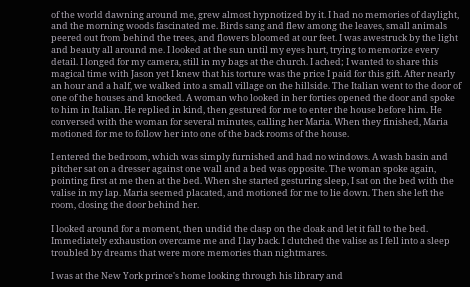of the world dawning around me, grew almost hypnotized by it. I had no memories of daylight, and the morning woods fascinated me. Birds sang and flew among the leaves, small animals peered out from behind the trees, and flowers bloomed at our feet. I was awestruck by the light and beauty all around me. I looked at the sun until my eyes hurt, trying to memorize every detail. I longed for my camera, still in my bags at the church. I ached; I wanted to share this magical time with Jason yet I knew that his torture was the price I paid for this gift. After nearly an hour and a half, we walked into a small village on the hillside. The Italian went to the door of one of the houses and knocked. A woman who looked in her forties opened the door and spoke to him in Italian. He replied in kind, then gestured for me to enter the house before him. He conversed with the woman for several minutes, calling her Maria. When they finished, Maria motioned for me to follow her into one of the back rooms of the house.

I entered the bedroom, which was simply furnished and had no windows. A wash basin and pitcher sat on a dresser against one wall and a bed was opposite. The woman spoke again, pointing first at me then at the bed. When she started gesturing sleep, I sat on the bed with the valise in my lap. Maria seemed placated, and motioned for me to lie down. Then she left the room, closing the door behind her.

I looked around for a moment, then undid the clasp on the cloak and let it fall to the bed. Immediately exhaustion overcame me and I lay back. I clutched the valise as I fell into a sleep troubled by dreams that were more memories than nightmares.

I was at the New York prince's home looking through his library and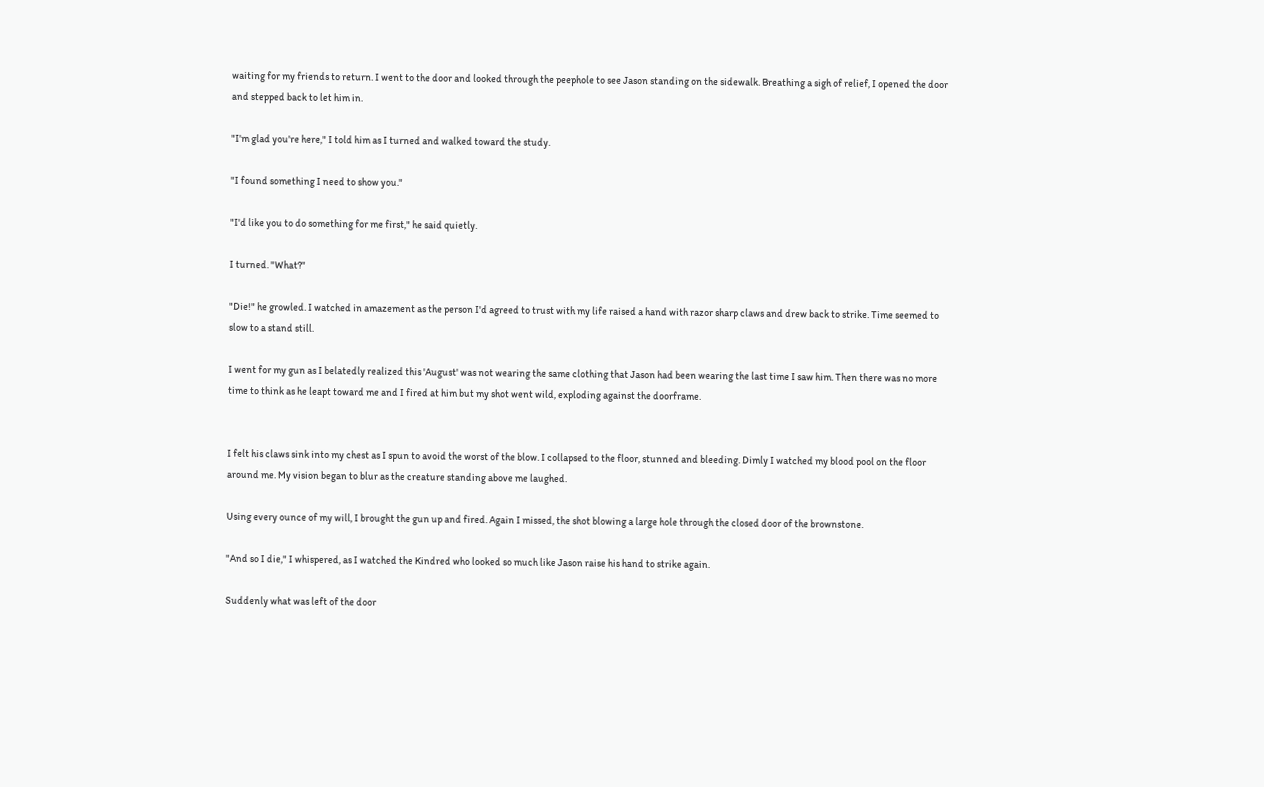waiting for my friends to return. I went to the door and looked through the peephole to see Jason standing on the sidewalk. Breathing a sigh of relief, I opened the door and stepped back to let him in.

"I'm glad you're here," I told him as I turned and walked toward the study.

"I found something I need to show you."

"I'd like you to do something for me first," he said quietly.

I turned. "What?"

"Die!" he growled. I watched in amazement as the person I'd agreed to trust with my life raised a hand with razor sharp claws and drew back to strike. Time seemed to slow to a stand still.

I went for my gun as I belatedly realized this 'August' was not wearing the same clothing that Jason had been wearing the last time I saw him. Then there was no more time to think as he leapt toward me and I fired at him but my shot went wild, exploding against the doorframe.


I felt his claws sink into my chest as I spun to avoid the worst of the blow. I collapsed to the floor, stunned and bleeding. Dimly I watched my blood pool on the floor around me. My vision began to blur as the creature standing above me laughed.

Using every ounce of my will, I brought the gun up and fired. Again I missed, the shot blowing a large hole through the closed door of the brownstone.

"And so I die," I whispered, as I watched the Kindred who looked so much like Jason raise his hand to strike again.

Suddenly what was left of the door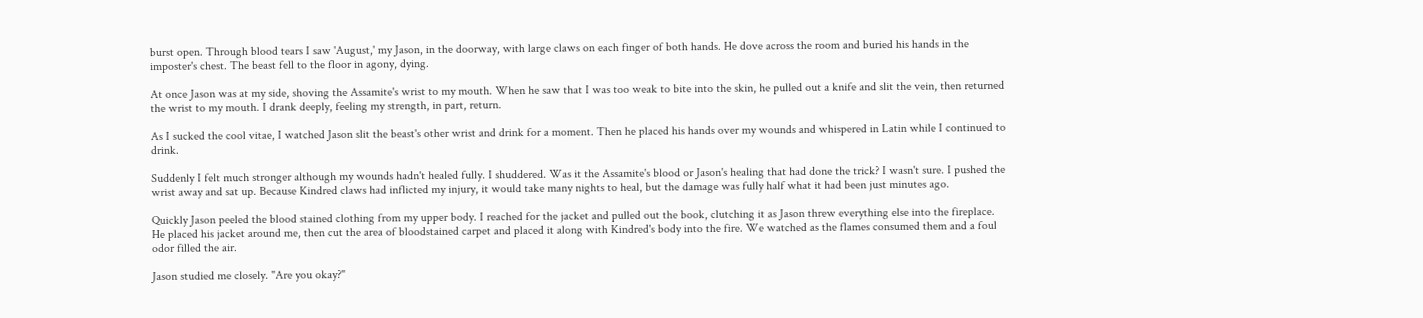burst open. Through blood tears I saw 'August,' my Jason, in the doorway, with large claws on each finger of both hands. He dove across the room and buried his hands in the imposter's chest. The beast fell to the floor in agony, dying.

At once Jason was at my side, shoving the Assamite's wrist to my mouth. When he saw that I was too weak to bite into the skin, he pulled out a knife and slit the vein, then returned the wrist to my mouth. I drank deeply, feeling my strength, in part, return.

As I sucked the cool vitae, I watched Jason slit the beast's other wrist and drink for a moment. Then he placed his hands over my wounds and whispered in Latin while I continued to drink.

Suddenly I felt much stronger although my wounds hadn't healed fully. I shuddered. Was it the Assamite's blood or Jason's healing that had done the trick? I wasn't sure. I pushed the wrist away and sat up. Because Kindred claws had inflicted my injury, it would take many nights to heal, but the damage was fully half what it had been just minutes ago.

Quickly Jason peeled the blood stained clothing from my upper body. I reached for the jacket and pulled out the book, clutching it as Jason threw everything else into the fireplace. He placed his jacket around me, then cut the area of bloodstained carpet and placed it along with Kindred's body into the fire. We watched as the flames consumed them and a foul odor filled the air.

Jason studied me closely. "Are you okay?"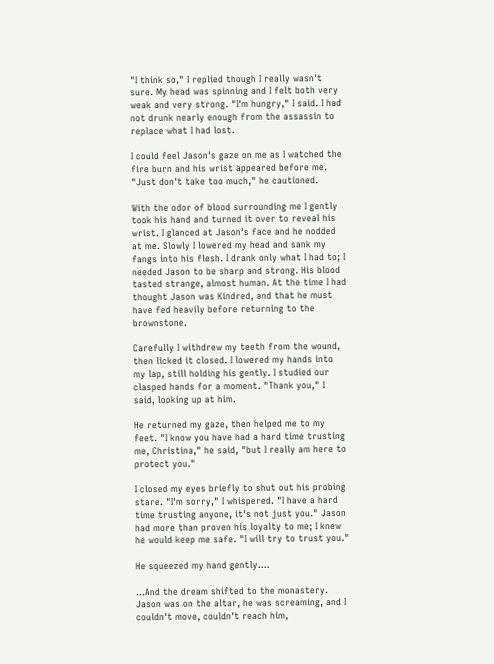"I think so," I replied though I really wasn't sure. My head was spinning and I felt both very weak and very strong. "I'm hungry," I said. I had not drunk nearly enough from the assassin to replace what I had lost.

I could feel Jason's gaze on me as I watched the fire burn and his wrist appeared before me. "Just don't take too much," he cautioned.

With the odor of blood surrounding me I gently took his hand and turned it over to reveal his wrist. I glanced at Jason's face and he nodded at me. Slowly I lowered my head and sank my fangs into his flesh. I drank only what I had to; I needed Jason to be sharp and strong. His blood tasted strange, almost human. At the time I had thought Jason was Kindred, and that he must have fed heavily before returning to the brownstone.

Carefully I withdrew my teeth from the wound, then licked it closed. I lowered my hands into my lap, still holding his gently. I studied our clasped hands for a moment. "Thank you," I said, looking up at him.

He returned my gaze, then helped me to my feet. "I know you have had a hard time trusting me, Christina," he said, "but I really am here to protect you."

I closed my eyes briefly to shut out his probing stare. "I'm sorry," I whispered. "I have a hard time trusting anyone, it's not just you." Jason had more than proven his loyalty to me; I knew he would keep me safe. "I will try to trust you."

He squeezed my hand gently....

...And the dream shifted to the monastery. Jason was on the altar, he was screaming, and I couldn't move, couldn't reach him,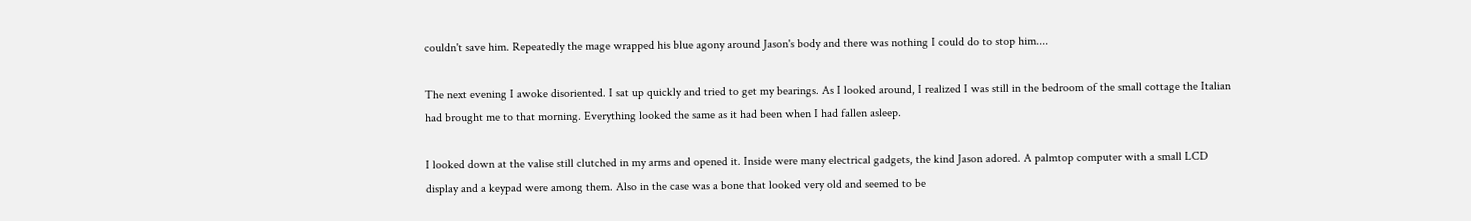couldn't save him. Repeatedly the mage wrapped his blue agony around Jason's body and there was nothing I could do to stop him....

The next evening I awoke disoriented. I sat up quickly and tried to get my bearings. As I looked around, I realized I was still in the bedroom of the small cottage the Italian had brought me to that morning. Everything looked the same as it had been when I had fallen asleep.

I looked down at the valise still clutched in my arms and opened it. Inside were many electrical gadgets, the kind Jason adored. A palmtop computer with a small LCD display and a keypad were among them. Also in the case was a bone that looked very old and seemed to be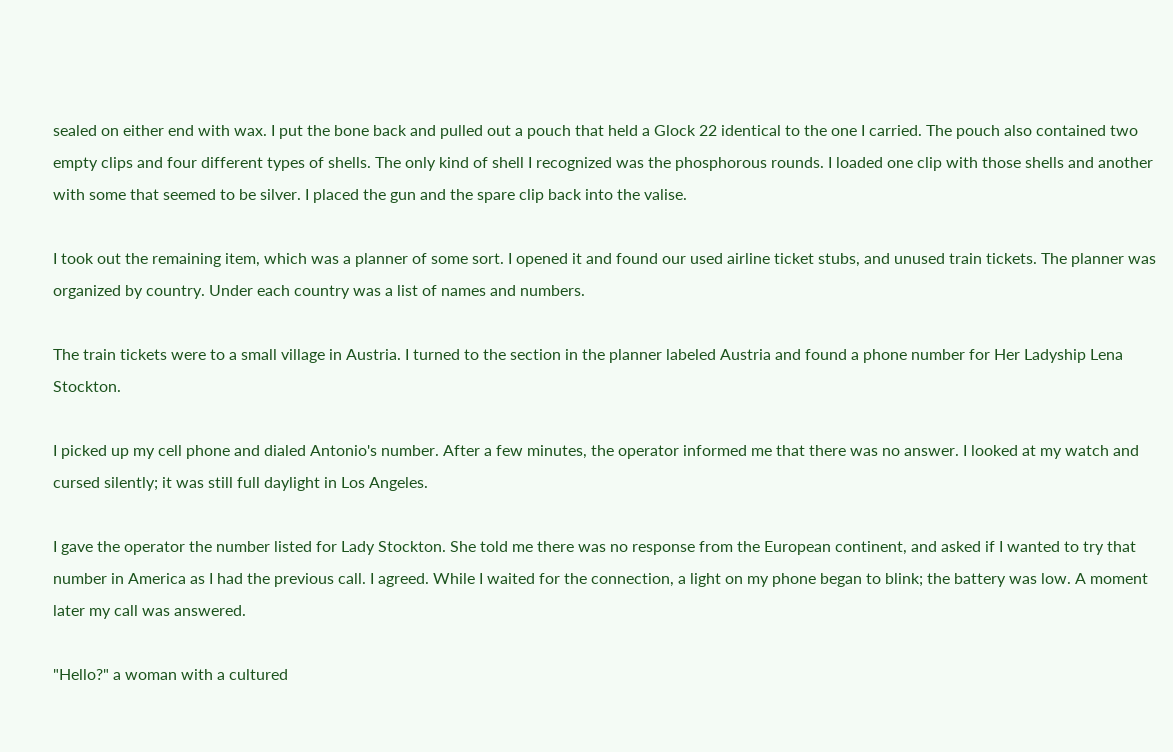sealed on either end with wax. I put the bone back and pulled out a pouch that held a Glock 22 identical to the one I carried. The pouch also contained two empty clips and four different types of shells. The only kind of shell I recognized was the phosphorous rounds. I loaded one clip with those shells and another with some that seemed to be silver. I placed the gun and the spare clip back into the valise.

I took out the remaining item, which was a planner of some sort. I opened it and found our used airline ticket stubs, and unused train tickets. The planner was organized by country. Under each country was a list of names and numbers.

The train tickets were to a small village in Austria. I turned to the section in the planner labeled Austria and found a phone number for Her Ladyship Lena Stockton.

I picked up my cell phone and dialed Antonio's number. After a few minutes, the operator informed me that there was no answer. I looked at my watch and cursed silently; it was still full daylight in Los Angeles.

I gave the operator the number listed for Lady Stockton. She told me there was no response from the European continent, and asked if I wanted to try that number in America as I had the previous call. I agreed. While I waited for the connection, a light on my phone began to blink; the battery was low. A moment later my call was answered.

"Hello?" a woman with a cultured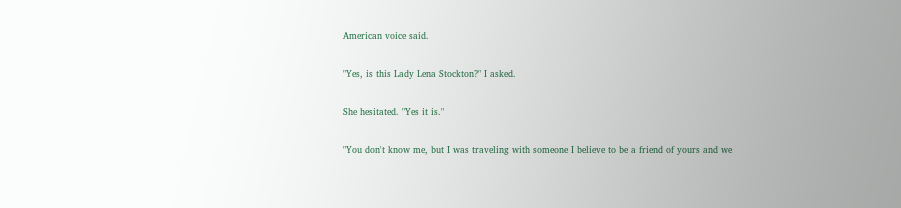American voice said.

"Yes, is this Lady Lena Stockton?" I asked.

She hesitated. "Yes it is."

"You don't know me, but I was traveling with someone I believe to be a friend of yours and we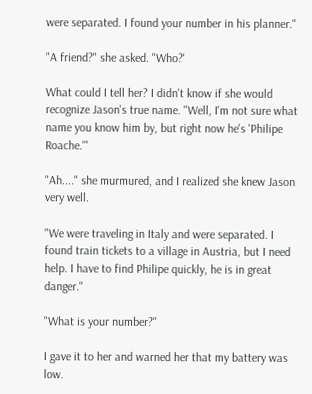were separated. I found your number in his planner."

"A friend?" she asked. "Who?'

What could I tell her? I didn't know if she would recognize Jason's true name. "Well, I'm not sure what name you know him by, but right now he's 'Philipe Roache.'"

"Ah...." she murmured, and I realized she knew Jason very well.

"We were traveling in Italy and were separated. I found train tickets to a village in Austria, but I need help. I have to find Philipe quickly, he is in great danger."

"What is your number?"

I gave it to her and warned her that my battery was low.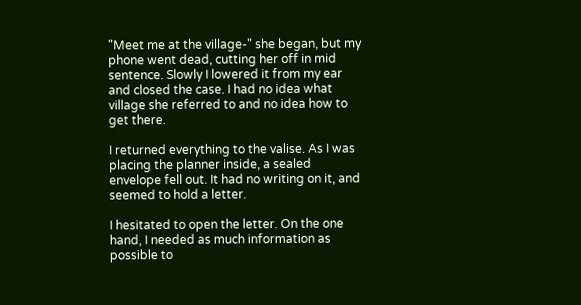"Meet me at the village-" she began, but my phone went dead, cutting her off in mid sentence. Slowly I lowered it from my ear and closed the case. I had no idea what village she referred to and no idea how to get there.

I returned everything to the valise. As I was placing the planner inside, a sealed envelope fell out. It had no writing on it, and seemed to hold a letter.

I hesitated to open the letter. On the one hand, I needed as much information as possible to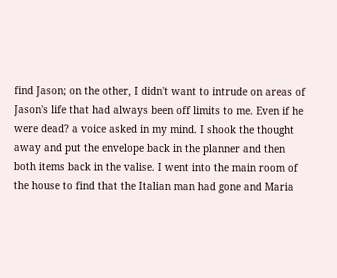find Jason; on the other, I didn't want to intrude on areas of Jason's life that had always been off limits to me. Even if he were dead? a voice asked in my mind. I shook the thought away and put the envelope back in the planner and then both items back in the valise. I went into the main room of the house to find that the Italian man had gone and Maria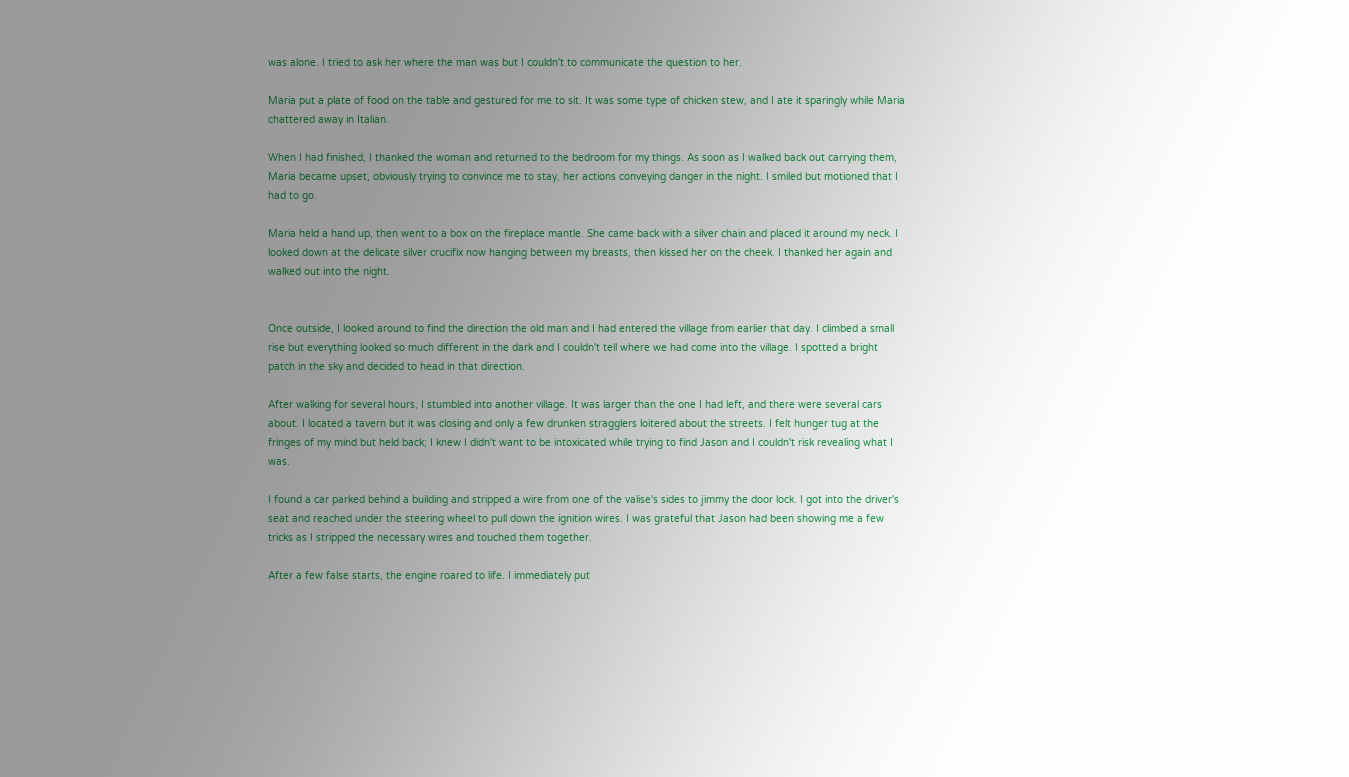was alone. I tried to ask her where the man was but I couldn't to communicate the question to her.

Maria put a plate of food on the table and gestured for me to sit. It was some type of chicken stew, and I ate it sparingly while Maria chattered away in Italian.

When I had finished, I thanked the woman and returned to the bedroom for my things. As soon as I walked back out carrying them, Maria became upset, obviously trying to convince me to stay, her actions conveying danger in the night. I smiled but motioned that I had to go.

Maria held a hand up, then went to a box on the fireplace mantle. She came back with a silver chain and placed it around my neck. I looked down at the delicate silver crucifix now hanging between my breasts, then kissed her on the cheek. I thanked her again and walked out into the night.


Once outside, I looked around to find the direction the old man and I had entered the village from earlier that day. I climbed a small rise but everything looked so much different in the dark and I couldn't tell where we had come into the village. I spotted a bright patch in the sky and decided to head in that direction.

After walking for several hours, I stumbled into another village. It was larger than the one I had left, and there were several cars about. I located a tavern but it was closing and only a few drunken stragglers loitered about the streets. I felt hunger tug at the fringes of my mind but held back; I knew I didn't want to be intoxicated while trying to find Jason and I couldn't risk revealing what I was.

I found a car parked behind a building and stripped a wire from one of the valise's sides to jimmy the door lock. I got into the driver's seat and reached under the steering wheel to pull down the ignition wires. I was grateful that Jason had been showing me a few tricks as I stripped the necessary wires and touched them together.

After a few false starts, the engine roared to life. I immediately put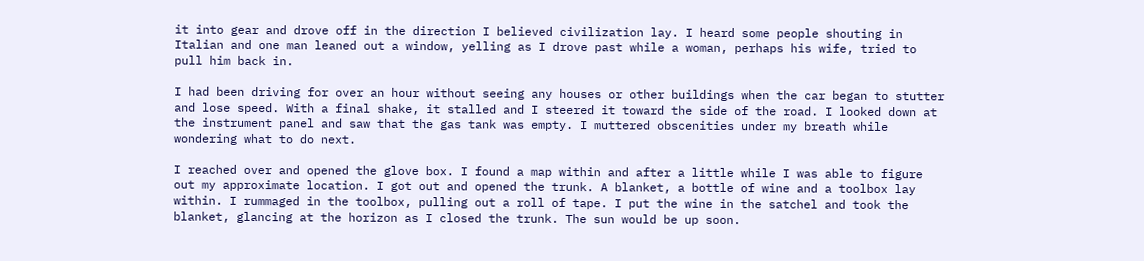it into gear and drove off in the direction I believed civilization lay. I heard some people shouting in Italian and one man leaned out a window, yelling as I drove past while a woman, perhaps his wife, tried to pull him back in.

I had been driving for over an hour without seeing any houses or other buildings when the car began to stutter and lose speed. With a final shake, it stalled and I steered it toward the side of the road. I looked down at the instrument panel and saw that the gas tank was empty. I muttered obscenities under my breath while wondering what to do next.

I reached over and opened the glove box. I found a map within and after a little while I was able to figure out my approximate location. I got out and opened the trunk. A blanket, a bottle of wine and a toolbox lay within. I rummaged in the toolbox, pulling out a roll of tape. I put the wine in the satchel and took the blanket, glancing at the horizon as I closed the trunk. The sun would be up soon.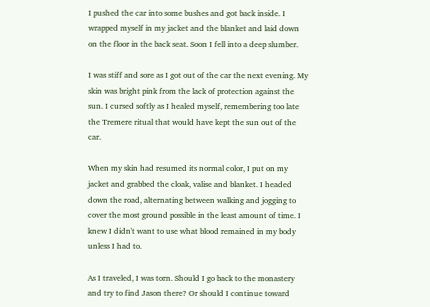I pushed the car into some bushes and got back inside. I wrapped myself in my jacket and the blanket and laid down on the floor in the back seat. Soon I fell into a deep slumber.

I was stiff and sore as I got out of the car the next evening. My skin was bright pink from the lack of protection against the sun. I cursed softly as I healed myself, remembering too late the Tremere ritual that would have kept the sun out of the car.

When my skin had resumed its normal color, I put on my jacket and grabbed the cloak, valise and blanket. I headed down the road, alternating between walking and jogging to cover the most ground possible in the least amount of time. I knew I didn't want to use what blood remained in my body unless I had to.

As I traveled, I was torn. Should I go back to the monastery and try to find Jason there? Or should I continue toward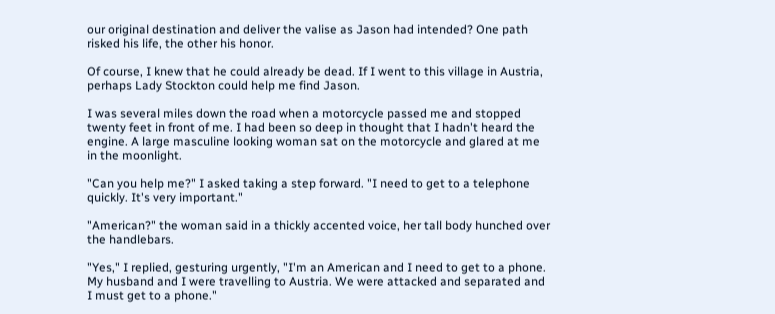our original destination and deliver the valise as Jason had intended? One path risked his life, the other his honor.

Of course, I knew that he could already be dead. If I went to this village in Austria, perhaps Lady Stockton could help me find Jason.

I was several miles down the road when a motorcycle passed me and stopped twenty feet in front of me. I had been so deep in thought that I hadn't heard the engine. A large masculine looking woman sat on the motorcycle and glared at me in the moonlight.

"Can you help me?" I asked taking a step forward. "I need to get to a telephone quickly. It's very important."

"American?" the woman said in a thickly accented voice, her tall body hunched over the handlebars.

"Yes," I replied, gesturing urgently, "I'm an American and I need to get to a phone. My husband and I were travelling to Austria. We were attacked and separated and I must get to a phone."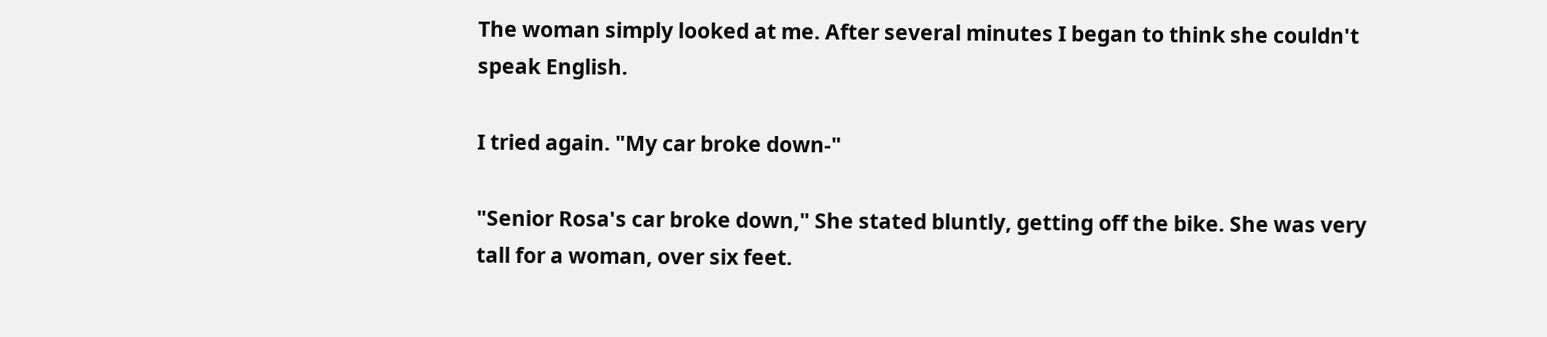The woman simply looked at me. After several minutes I began to think she couldn't speak English.

I tried again. "My car broke down-"

"Senior Rosa's car broke down," She stated bluntly, getting off the bike. She was very tall for a woman, over six feet.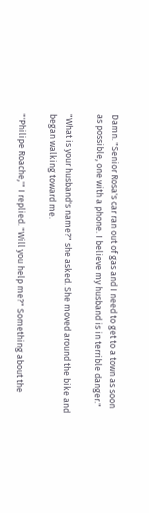Damn. "Senior Rosa's car ran out of gas and I need to get to a town as soon as possible, one with a phone. I believe my husband is in terrible danger."

"What is your husband's name?" she asked. She moved around the bike and began walking toward me.

"'Philipe Roache,'" I replied. "Will you help me?" Something about the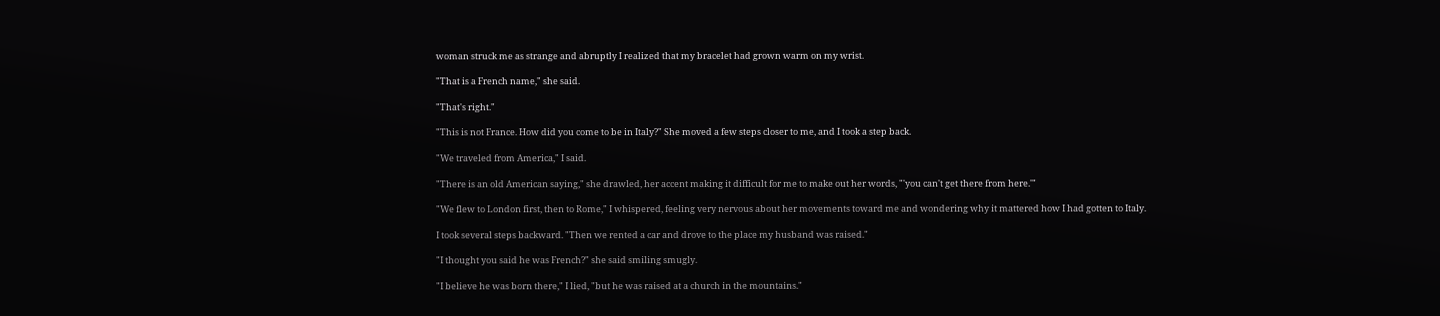woman struck me as strange and abruptly I realized that my bracelet had grown warm on my wrist.

"That is a French name," she said.

"That's right."

"This is not France. How did you come to be in Italy?" She moved a few steps closer to me, and I took a step back.

"We traveled from America," I said.

"There is an old American saying," she drawled, her accent making it difficult for me to make out her words, "'you can't get there from here.'"

"We flew to London first, then to Rome," I whispered, feeling very nervous about her movements toward me and wondering why it mattered how I had gotten to Italy.

I took several steps backward. "Then we rented a car and drove to the place my husband was raised."

"I thought you said he was French?" she said smiling smugly.

"I believe he was born there," I lied, "but he was raised at a church in the mountains."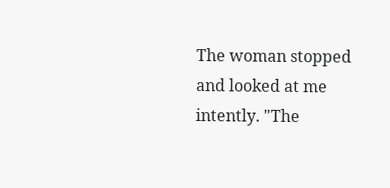The woman stopped and looked at me intently. "The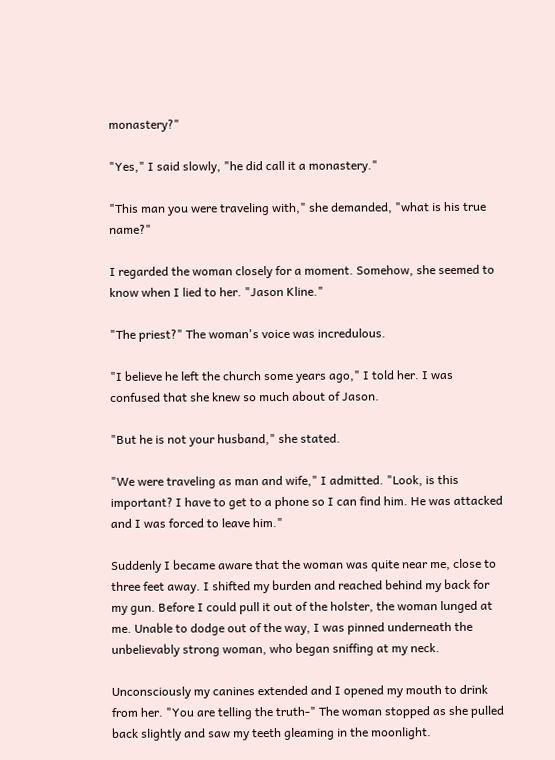monastery?"

"Yes," I said slowly, "he did call it a monastery."

"This man you were traveling with," she demanded, "what is his true name?"

I regarded the woman closely for a moment. Somehow, she seemed to know when I lied to her. "Jason Kline."

"The priest?" The woman's voice was incredulous.

"I believe he left the church some years ago," I told her. I was confused that she knew so much about of Jason.

"But he is not your husband," she stated.

"We were traveling as man and wife," I admitted. "Look, is this important? I have to get to a phone so I can find him. He was attacked and I was forced to leave him."

Suddenly I became aware that the woman was quite near me, close to three feet away. I shifted my burden and reached behind my back for my gun. Before I could pull it out of the holster, the woman lunged at me. Unable to dodge out of the way, I was pinned underneath the unbelievably strong woman, who began sniffing at my neck.

Unconsciously my canines extended and I opened my mouth to drink from her. "You are telling the truth-" The woman stopped as she pulled back slightly and saw my teeth gleaming in the moonlight.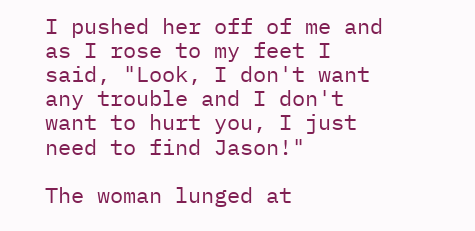I pushed her off of me and as I rose to my feet I said, "Look, I don't want any trouble and I don't want to hurt you, I just need to find Jason!"

The woman lunged at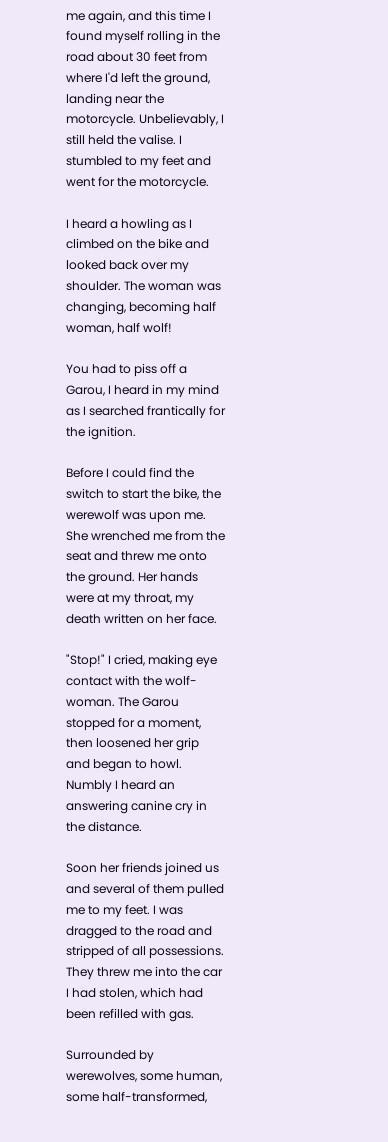me again, and this time I found myself rolling in the road about 30 feet from where I'd left the ground, landing near the motorcycle. Unbelievably, I still held the valise. I stumbled to my feet and went for the motorcycle.

I heard a howling as I climbed on the bike and looked back over my shoulder. The woman was changing, becoming half woman, half wolf!

You had to piss off a Garou, I heard in my mind as I searched frantically for the ignition.

Before I could find the switch to start the bike, the werewolf was upon me. She wrenched me from the seat and threw me onto the ground. Her hands were at my throat, my death written on her face.

"Stop!" I cried, making eye contact with the wolf-woman. The Garou stopped for a moment, then loosened her grip and began to howl. Numbly I heard an answering canine cry in the distance.

Soon her friends joined us and several of them pulled me to my feet. I was dragged to the road and stripped of all possessions. They threw me into the car I had stolen, which had been refilled with gas.

Surrounded by werewolves, some human, some half-transformed,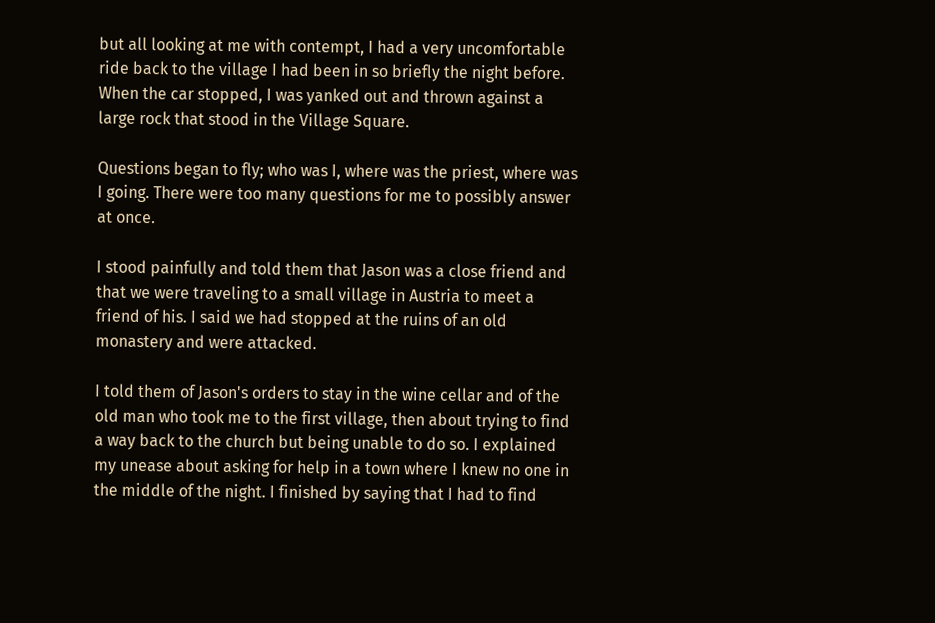but all looking at me with contempt, I had a very uncomfortable ride back to the village I had been in so briefly the night before. When the car stopped, I was yanked out and thrown against a large rock that stood in the Village Square.

Questions began to fly; who was I, where was the priest, where was I going. There were too many questions for me to possibly answer at once.

I stood painfully and told them that Jason was a close friend and that we were traveling to a small village in Austria to meet a friend of his. I said we had stopped at the ruins of an old monastery and were attacked.

I told them of Jason's orders to stay in the wine cellar and of the old man who took me to the first village, then about trying to find a way back to the church but being unable to do so. I explained my unease about asking for help in a town where I knew no one in the middle of the night. I finished by saying that I had to find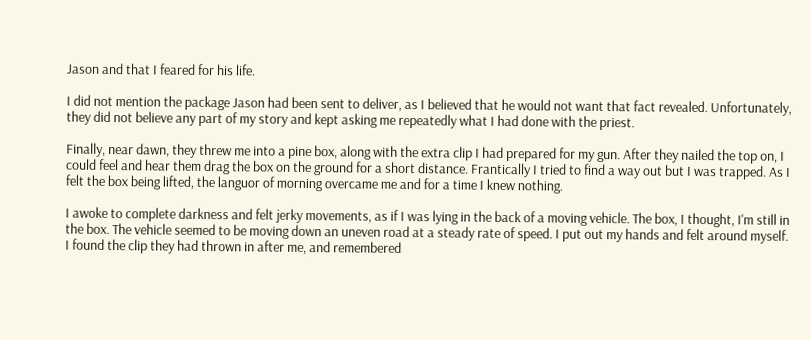Jason and that I feared for his life.

I did not mention the package Jason had been sent to deliver, as I believed that he would not want that fact revealed. Unfortunately, they did not believe any part of my story and kept asking me repeatedly what I had done with the priest.

Finally, near dawn, they threw me into a pine box, along with the extra clip I had prepared for my gun. After they nailed the top on, I could feel and hear them drag the box on the ground for a short distance. Frantically I tried to find a way out but I was trapped. As I felt the box being lifted, the languor of morning overcame me and for a time I knew nothing.

I awoke to complete darkness and felt jerky movements, as if I was lying in the back of a moving vehicle. The box, I thought, I'm still in the box. The vehicle seemed to be moving down an uneven road at a steady rate of speed. I put out my hands and felt around myself. I found the clip they had thrown in after me, and remembered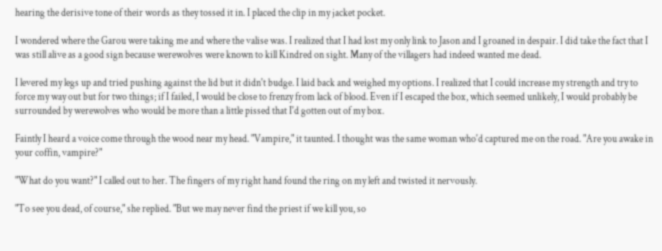hearing the derisive tone of their words as they tossed it in. I placed the clip in my jacket pocket.

I wondered where the Garou were taking me and where the valise was. I realized that I had lost my only link to Jason and I groaned in despair. I did take the fact that I was still alive as a good sign because werewolves were known to kill Kindred on sight. Many of the villagers had indeed wanted me dead.

I levered my legs up and tried pushing against the lid but it didn't budge. I laid back and weighed my options. I realized that I could increase my strength and try to force my way out but for two things; if I failed, I would be close to frenzy from lack of blood. Even if I escaped the box, which seemed unlikely, I would probably be surrounded by werewolves who would be more than a little pissed that I'd gotten out of my box.

Faintly I heard a voice come through the wood near my head. "Vampire," it taunted. I thought was the same woman who'd captured me on the road. "Are you awake in your coffin, vampire?"

"What do you want?" I called out to her. The fingers of my right hand found the ring on my left and twisted it nervously.

"To see you dead, of course," she replied. "But we may never find the priest if we kill you, so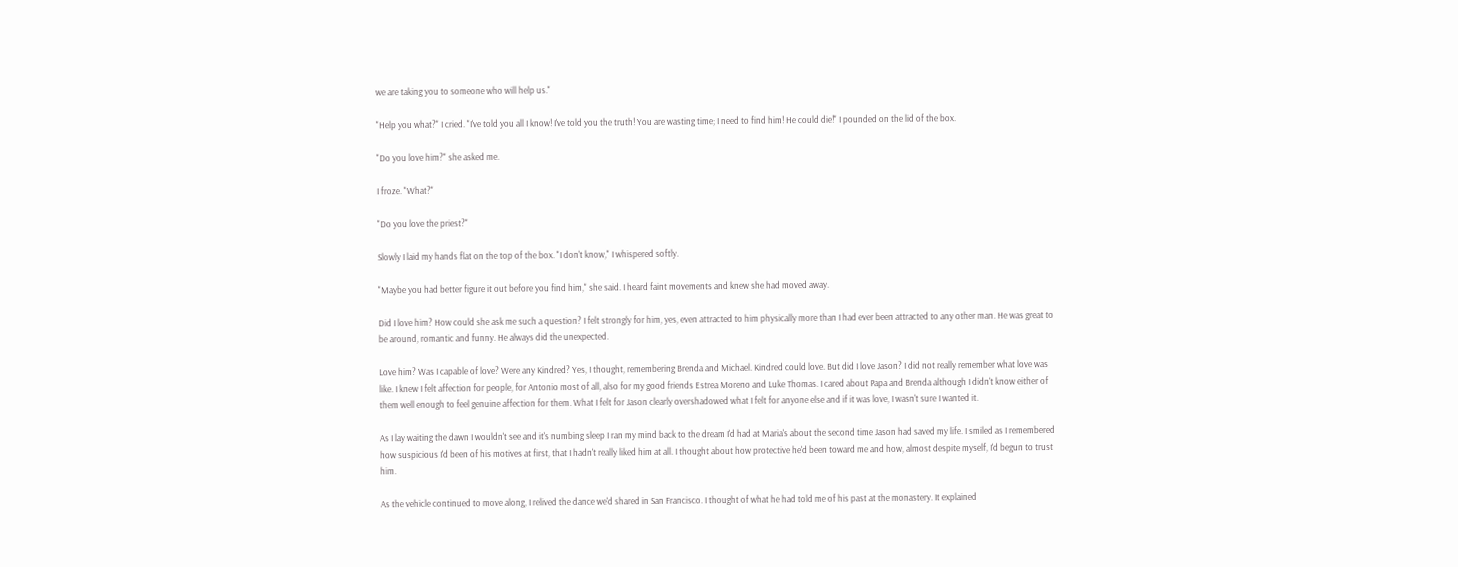we are taking you to someone who will help us."

"Help you what?" I cried. "I've told you all I know! I've told you the truth! You are wasting time; I need to find him! He could die!" I pounded on the lid of the box.

"Do you love him?" she asked me.

I froze. "What?"

"Do you love the priest?"

Slowly I laid my hands flat on the top of the box. "I don't know," I whispered softly.

"Maybe you had better figure it out before you find him," she said. I heard faint movements and knew she had moved away.

Did I love him? How could she ask me such a question? I felt strongly for him, yes, even attracted to him physically more than I had ever been attracted to any other man. He was great to be around, romantic and funny. He always did the unexpected.

Love him? Was I capable of love? Were any Kindred? Yes, I thought, remembering Brenda and Michael. Kindred could love. But did I love Jason? I did not really remember what love was like. I knew I felt affection for people, for Antonio most of all, also for my good friends Estrea Moreno and Luke Thomas. I cared about Papa and Brenda although I didn't know either of them well enough to feel genuine affection for them. What I felt for Jason clearly overshadowed what I felt for anyone else and if it was love, I wasn't sure I wanted it.

As I lay waiting the dawn I wouldn't see and it's numbing sleep I ran my mind back to the dream I'd had at Maria's about the second time Jason had saved my life. I smiled as I remembered how suspicious I'd been of his motives at first, that I hadn't really liked him at all. I thought about how protective he'd been toward me and how, almost despite myself, I'd begun to trust him.

As the vehicle continued to move along, I relived the dance we'd shared in San Francisco. I thought of what he had told me of his past at the monastery. It explained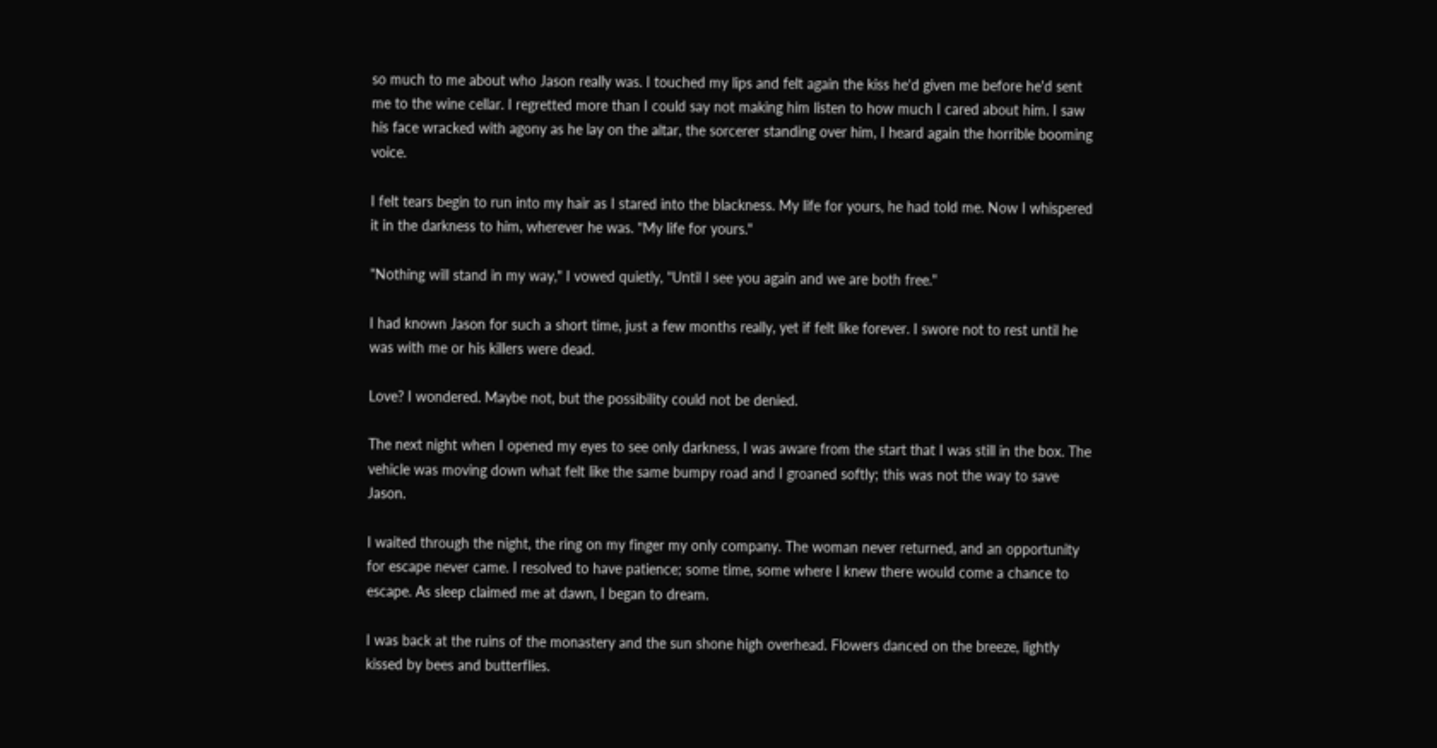so much to me about who Jason really was. I touched my lips and felt again the kiss he'd given me before he'd sent me to the wine cellar. I regretted more than I could say not making him listen to how much I cared about him. I saw his face wracked with agony as he lay on the altar, the sorcerer standing over him, I heard again the horrible booming voice.

I felt tears begin to run into my hair as I stared into the blackness. My life for yours, he had told me. Now I whispered it in the darkness to him, wherever he was. "My life for yours."

"Nothing will stand in my way," I vowed quietly, "Until I see you again and we are both free."

I had known Jason for such a short time, just a few months really, yet if felt like forever. I swore not to rest until he was with me or his killers were dead.

Love? I wondered. Maybe not, but the possibility could not be denied.

The next night when I opened my eyes to see only darkness, I was aware from the start that I was still in the box. The vehicle was moving down what felt like the same bumpy road and I groaned softly; this was not the way to save Jason.

I waited through the night, the ring on my finger my only company. The woman never returned, and an opportunity for escape never came. I resolved to have patience; some time, some where I knew there would come a chance to escape. As sleep claimed me at dawn, I began to dream.

I was back at the ruins of the monastery and the sun shone high overhead. Flowers danced on the breeze, lightly kissed by bees and butterflies.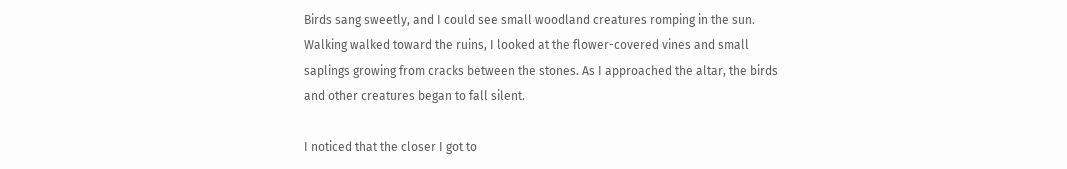Birds sang sweetly, and I could see small woodland creatures romping in the sun. Walking walked toward the ruins, I looked at the flower-covered vines and small saplings growing from cracks between the stones. As I approached the altar, the birds and other creatures began to fall silent.

I noticed that the closer I got to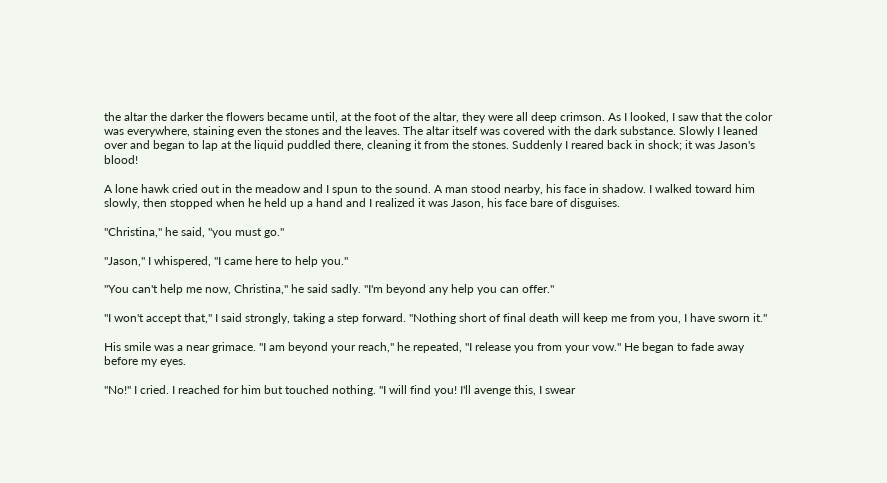the altar the darker the flowers became until, at the foot of the altar, they were all deep crimson. As I looked, I saw that the color was everywhere, staining even the stones and the leaves. The altar itself was covered with the dark substance. Slowly I leaned over and began to lap at the liquid puddled there, cleaning it from the stones. Suddenly I reared back in shock; it was Jason's blood!

A lone hawk cried out in the meadow and I spun to the sound. A man stood nearby, his face in shadow. I walked toward him slowly, then stopped when he held up a hand and I realized it was Jason, his face bare of disguises.

"Christina," he said, "you must go."

"Jason," I whispered, "I came here to help you."

"You can't help me now, Christina," he said sadly. "I'm beyond any help you can offer."

"I won't accept that," I said strongly, taking a step forward. "Nothing short of final death will keep me from you, I have sworn it."

His smile was a near grimace. "I am beyond your reach," he repeated, "I release you from your vow." He began to fade away before my eyes.

"No!" I cried. I reached for him but touched nothing. "I will find you! I'll avenge this, I swear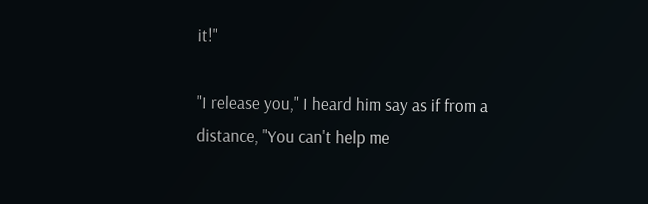it!"

"I release you," I heard him say as if from a distance, "You can't help me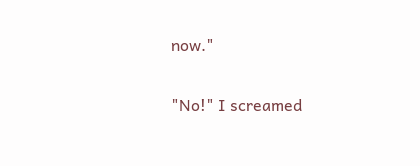now."

"No!" I screamed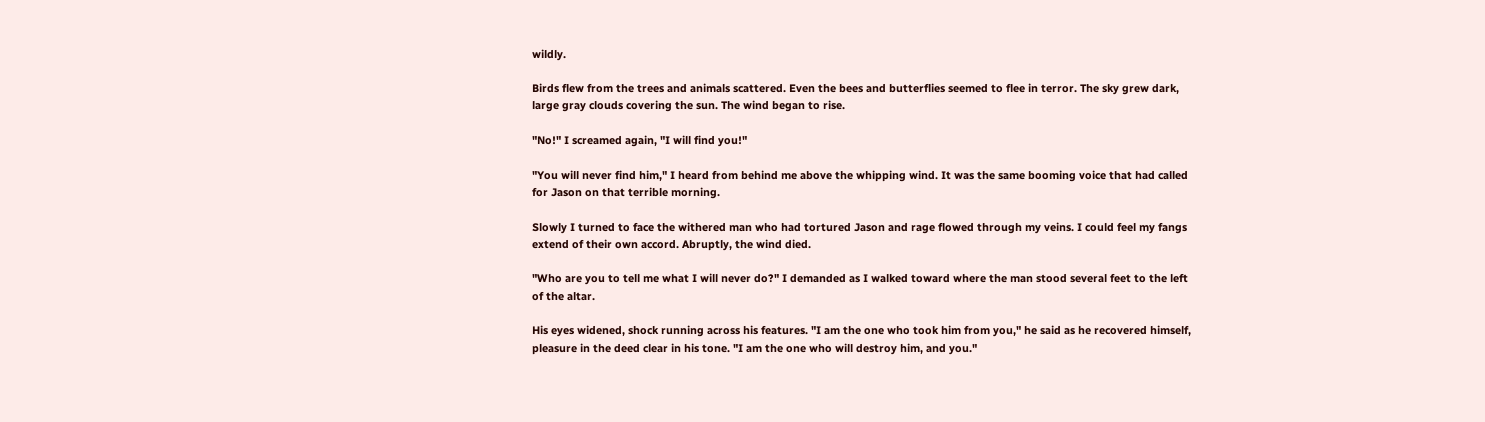wildly.

Birds flew from the trees and animals scattered. Even the bees and butterflies seemed to flee in terror. The sky grew dark, large gray clouds covering the sun. The wind began to rise.

"No!" I screamed again, "I will find you!"

"You will never find him," I heard from behind me above the whipping wind. It was the same booming voice that had called for Jason on that terrible morning.

Slowly I turned to face the withered man who had tortured Jason and rage flowed through my veins. I could feel my fangs extend of their own accord. Abruptly, the wind died.

"Who are you to tell me what I will never do?" I demanded as I walked toward where the man stood several feet to the left of the altar.

His eyes widened, shock running across his features. "I am the one who took him from you," he said as he recovered himself, pleasure in the deed clear in his tone. "I am the one who will destroy him, and you."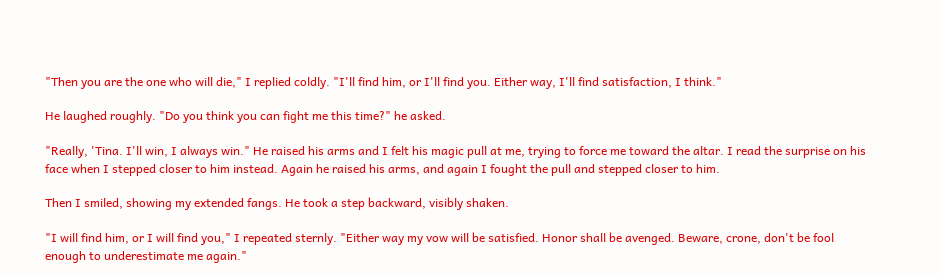"Then you are the one who will die," I replied coldly. "I'll find him, or I'll find you. Either way, I'll find satisfaction, I think."

He laughed roughly. "Do you think you can fight me this time?" he asked.

"Really, 'Tina. I'll win, I always win." He raised his arms and I felt his magic pull at me, trying to force me toward the altar. I read the surprise on his face when I stepped closer to him instead. Again he raised his arms, and again I fought the pull and stepped closer to him.

Then I smiled, showing my extended fangs. He took a step backward, visibly shaken.

"I will find him, or I will find you," I repeated sternly. "Either way my vow will be satisfied. Honor shall be avenged. Beware, crone, don't be fool enough to underestimate me again."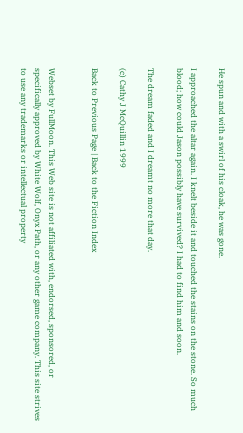He spun and with a swirl of his cloak, he was gone.

I approached the altar again. I knelt beside it and touched the stains on the stone. So much blood; how could Jason possibly have survived? I had to find him and soon.

The dream faded and I dreamt no more that day.

(c) Cathy J McQuillin 1999

Back to Previous Page | Back to the Fiction Index


Webset by FullMoon. This Web site is not affiliated with, endorsed, sponsored, or specifically approved by White Wolf, Onyx Path, or any other game company. This site strives to use any trademarks or intellectual property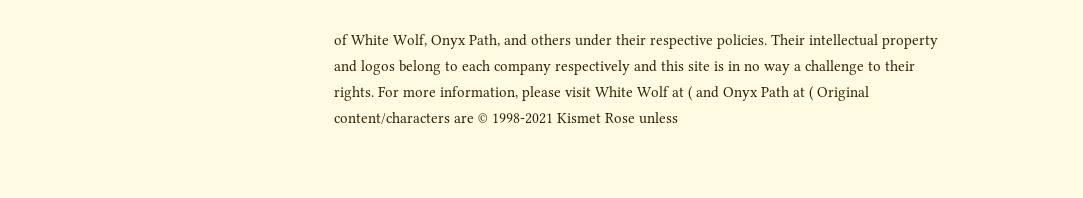of White Wolf, Onyx Path, and others under their respective policies. Their intellectual property and logos belong to each company respectively and this site is in no way a challenge to their rights. For more information, please visit White Wolf at ( and Onyx Path at ( Original content/characters are © 1998-2021 Kismet Rose unless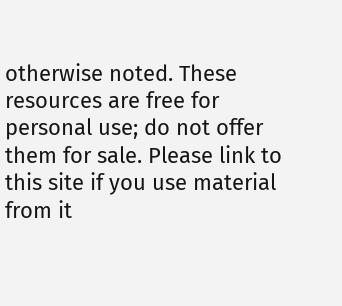otherwise noted. These resources are free for personal use; do not offer them for sale. Please link to this site if you use material from it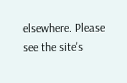elsewhere. Please see the site's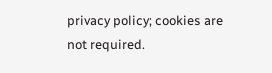privacy policy; cookies are not required.